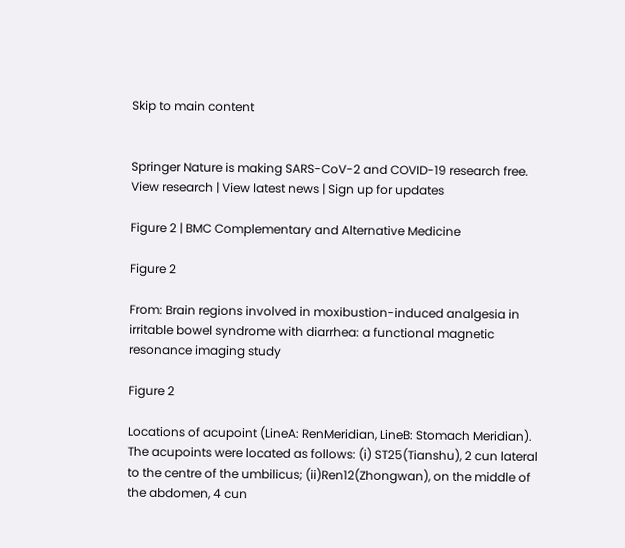Skip to main content


Springer Nature is making SARS-CoV-2 and COVID-19 research free. View research | View latest news | Sign up for updates

Figure 2 | BMC Complementary and Alternative Medicine

Figure 2

From: Brain regions involved in moxibustion-induced analgesia in irritable bowel syndrome with diarrhea: a functional magnetic resonance imaging study

Figure 2

Locations of acupoint (LineA: RenMeridian, LineB: Stomach Meridian). The acupoints were located as follows: (i) ST25(Tianshu), 2 cun lateral to the centre of the umbilicus; (ii)Ren12(Zhongwan), on the middle of the abdomen, 4 cun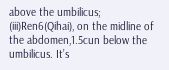above the umbilicus; (iii)Ren6(Qihai), on the midline of the abdomen,1.5cun below the umbilicus. It’s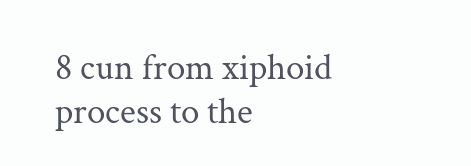8 cun from xiphoid process to the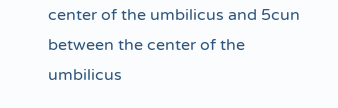center of the umbilicus and 5cun between the center of the umbilicus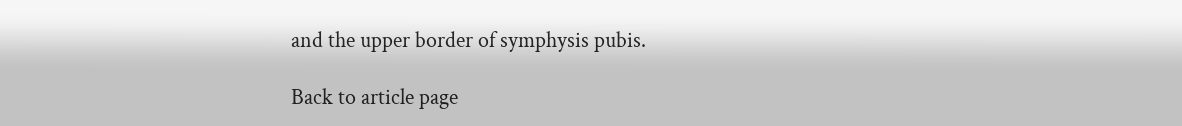and the upper border of symphysis pubis.

Back to article page